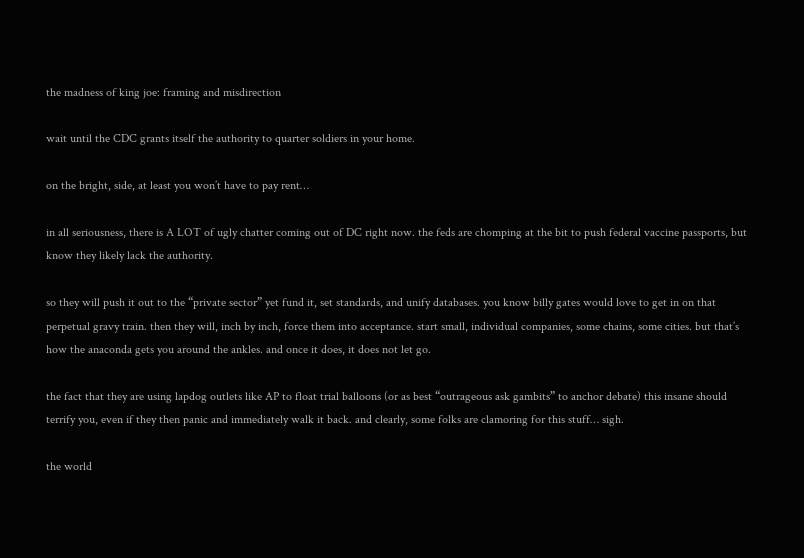the madness of king joe: framing and misdirection

wait until the CDC grants itself the authority to quarter soldiers in your home.

on the bright, side, at least you won’t have to pay rent…

in all seriousness, there is A LOT of ugly chatter coming out of DC right now. the feds are chomping at the bit to push federal vaccine passports, but know they likely lack the authority.

so they will push it out to the “private sector” yet fund it, set standards, and unify databases. you know billy gates would love to get in on that perpetual gravy train. then they will, inch by inch, force them into acceptance. start small, individual companies, some chains, some cities. but that’s how the anaconda gets you around the ankles. and once it does, it does not let go.

the fact that they are using lapdog outlets like AP to float trial balloons (or as best “outrageous ask gambits” to anchor debate) this insane should terrify you, even if they then panic and immediately walk it back. and clearly, some folks are clamoring for this stuff… sigh.

the world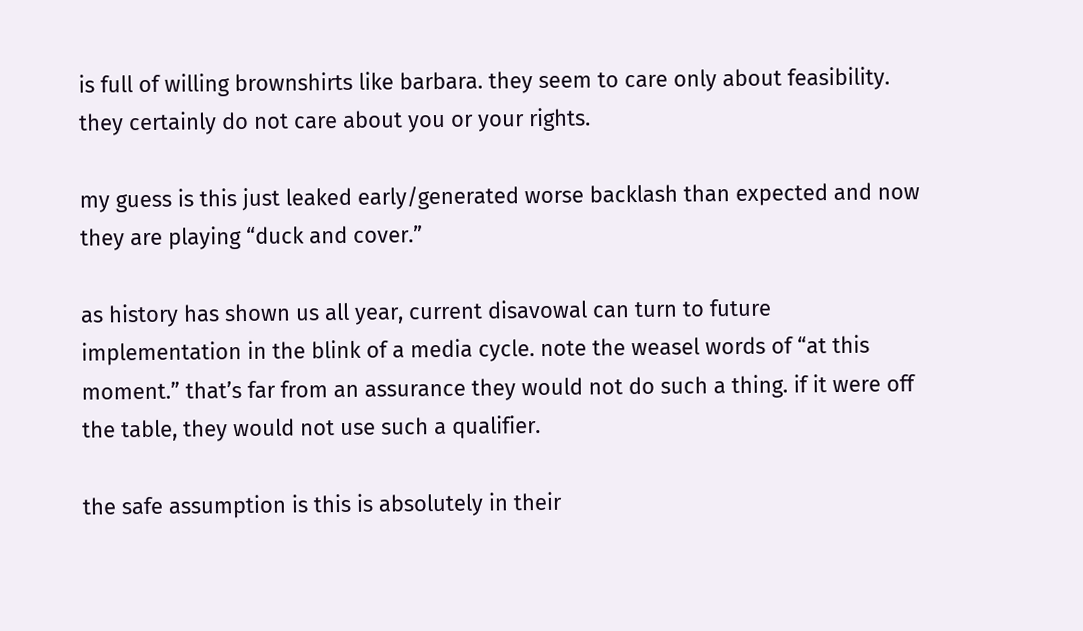is full of willing brownshirts like barbara. they seem to care only about feasibility. they certainly do not care about you or your rights.

my guess is this just leaked early/generated worse backlash than expected and now they are playing “duck and cover.”

as history has shown us all year, current disavowal can turn to future implementation in the blink of a media cycle. note the weasel words of “at this moment.” that’s far from an assurance they would not do such a thing. if it were off the table, they would not use such a qualifier.

the safe assumption is this is absolutely in their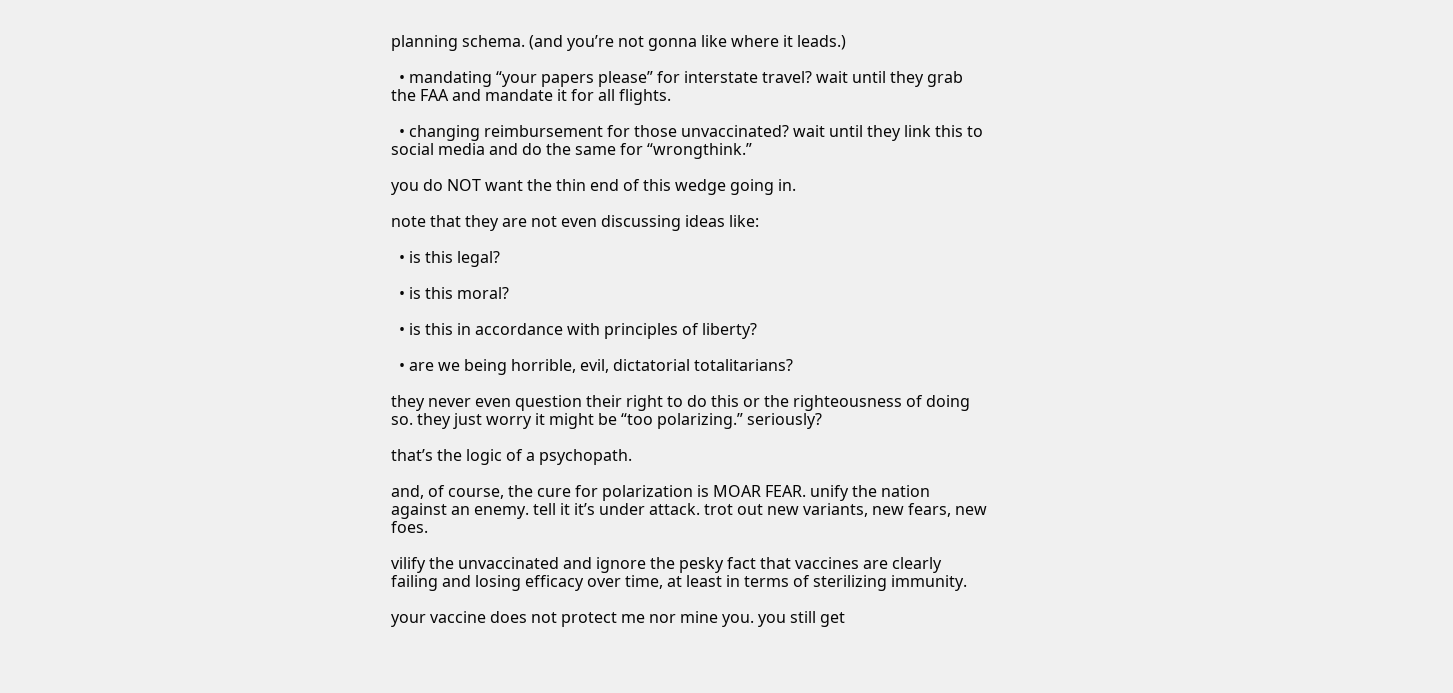planning schema. (and you’re not gonna like where it leads.)

  • mandating “your papers please” for interstate travel? wait until they grab the FAA and mandate it for all flights.

  • changing reimbursement for those unvaccinated? wait until they link this to social media and do the same for “wrongthink.”

you do NOT want the thin end of this wedge going in.

note that they are not even discussing ideas like:

  • is this legal?

  • is this moral?

  • is this in accordance with principles of liberty?

  • are we being horrible, evil, dictatorial totalitarians?

they never even question their right to do this or the righteousness of doing so. they just worry it might be “too polarizing.” seriously?

that’s the logic of a psychopath.

and, of course, the cure for polarization is MOAR FEAR. unify the nation against an enemy. tell it it’s under attack. trot out new variants, new fears, new foes.

vilify the unvaccinated and ignore the pesky fact that vaccines are clearly failing and losing efficacy over time, at least in terms of sterilizing immunity.

your vaccine does not protect me nor mine you. you still get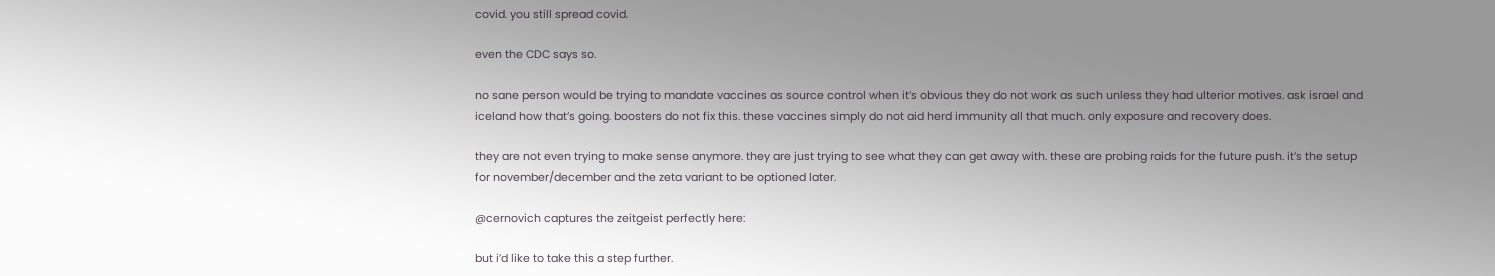covid. you still spread covid.

even the CDC says so.

no sane person would be trying to mandate vaccines as source control when it’s obvious they do not work as such unless they had ulterior motives. ask israel and iceland how that’s going. boosters do not fix this. these vaccines simply do not aid herd immunity all that much. only exposure and recovery does.

they are not even trying to make sense anymore. they are just trying to see what they can get away with. these are probing raids for the future push. it’s the setup for november/december and the zeta variant to be optioned later.

@cernovich captures the zeitgeist perfectly here:

but i’d like to take this a step further.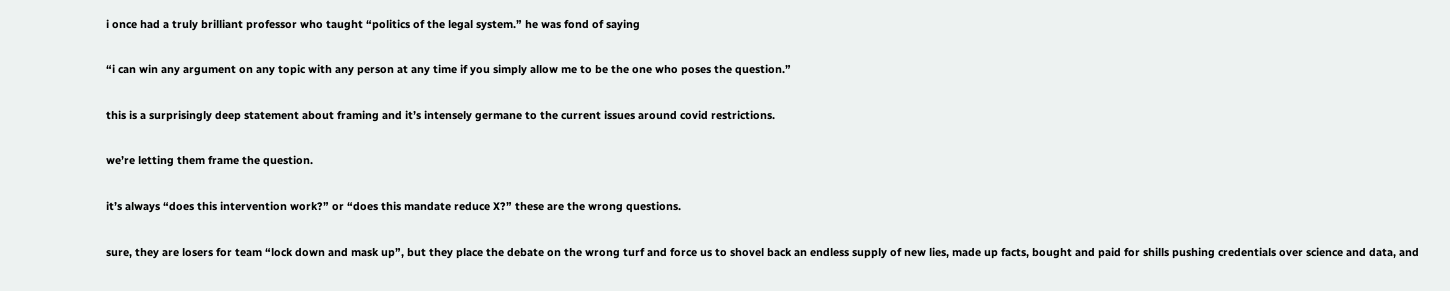i once had a truly brilliant professor who taught “politics of the legal system.” he was fond of saying

“i can win any argument on any topic with any person at any time if you simply allow me to be the one who poses the question.”

this is a surprisingly deep statement about framing and it’s intensely germane to the current issues around covid restrictions.

we’re letting them frame the question.

it’s always “does this intervention work?” or “does this mandate reduce X?” these are the wrong questions.

sure, they are losers for team “lock down and mask up”, but they place the debate on the wrong turf and force us to shovel back an endless supply of new lies, made up facts, bought and paid for shills pushing credentials over science and data, and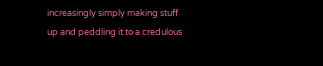increasingly simply making stuff up and peddling it to a credulous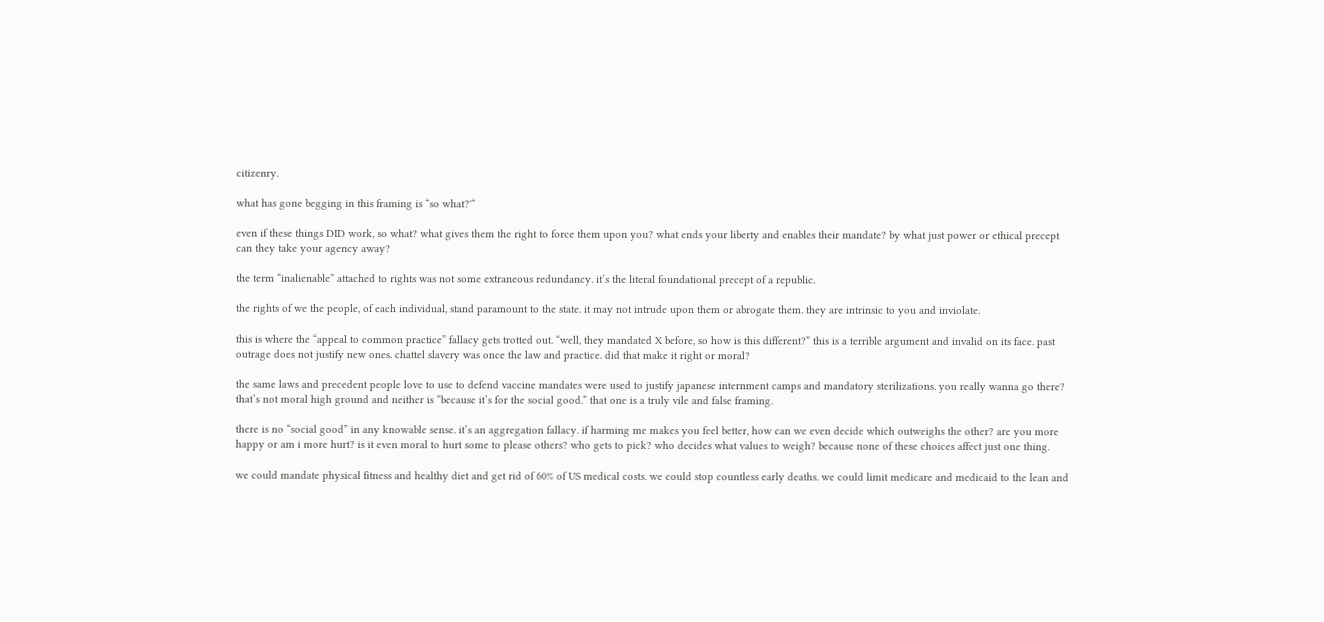citizenry.

what has gone begging in this framing is “so what?'“

even if these things DID work, so what? what gives them the right to force them upon you? what ends your liberty and enables their mandate? by what just power or ethical precept can they take your agency away?

the term “inalienable” attached to rights was not some extraneous redundancy. it’s the literal foundational precept of a republic.

the rights of we the people, of each individual, stand paramount to the state. it may not intrude upon them or abrogate them. they are intrinsic to you and inviolate.

this is where the “appeal to common practice” fallacy gets trotted out. “well, they mandated X before, so how is this different?” this is a terrible argument and invalid on its face. past outrage does not justify new ones. chattel slavery was once the law and practice. did that make it right or moral?

the same laws and precedent people love to use to defend vaccine mandates were used to justify japanese internment camps and mandatory sterilizations. you really wanna go there? that’s not moral high ground and neither is “because it’s for the social good.” that one is a truly vile and false framing.

there is no “social good” in any knowable sense. it’s an aggregation fallacy. if harming me makes you feel better, how can we even decide which outweighs the other? are you more happy or am i more hurt? is it even moral to hurt some to please others? who gets to pick? who decides what values to weigh? because none of these choices affect just one thing.

we could mandate physical fitness and healthy diet and get rid of 60% of US medical costs. we could stop countless early deaths. we could limit medicare and medicaid to the lean and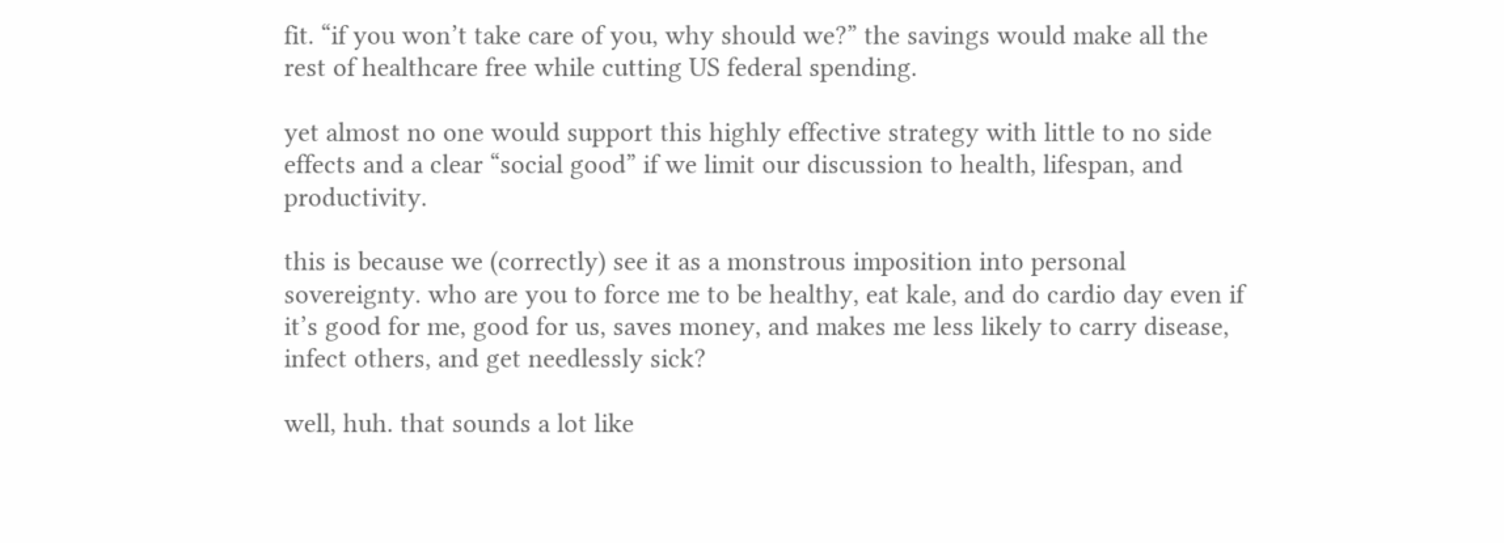fit. “if you won’t take care of you, why should we?” the savings would make all the rest of healthcare free while cutting US federal spending.

yet almost no one would support this highly effective strategy with little to no side effects and a clear “social good” if we limit our discussion to health, lifespan, and productivity.

this is because we (correctly) see it as a monstrous imposition into personal sovereignty. who are you to force me to be healthy, eat kale, and do cardio day even if it’s good for me, good for us, saves money, and makes me less likely to carry disease, infect others, and get needlessly sick?

well, huh. that sounds a lot like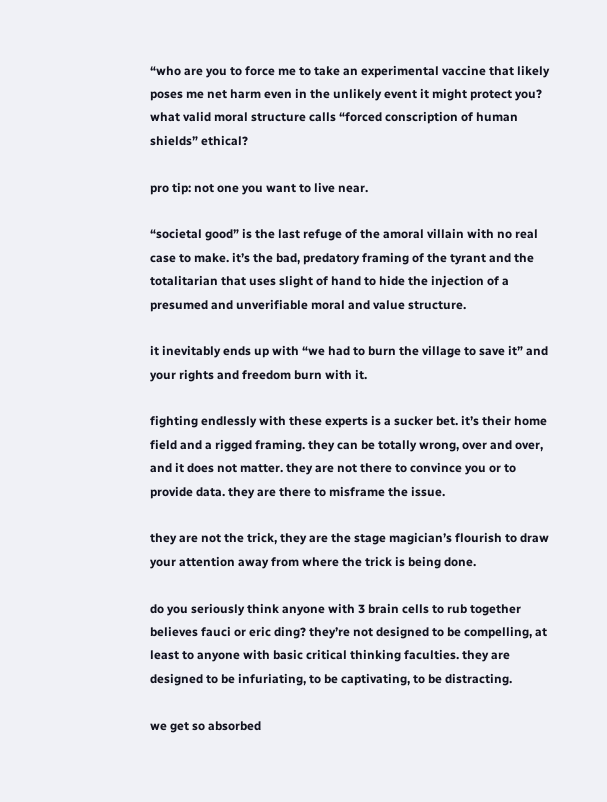“who are you to force me to take an experimental vaccine that likely poses me net harm even in the unlikely event it might protect you? what valid moral structure calls “forced conscription of human shields” ethical?

pro tip: not one you want to live near.

“societal good” is the last refuge of the amoral villain with no real case to make. it’s the bad, predatory framing of the tyrant and the totalitarian that uses slight of hand to hide the injection of a presumed and unverifiable moral and value structure.

it inevitably ends up with “we had to burn the village to save it” and your rights and freedom burn with it.

fighting endlessly with these experts is a sucker bet. it’s their home field and a rigged framing. they can be totally wrong, over and over, and it does not matter. they are not there to convince you or to provide data. they are there to misframe the issue.

they are not the trick, they are the stage magician’s flourish to draw your attention away from where the trick is being done.

do you seriously think anyone with 3 brain cells to rub together believes fauci or eric ding? they’re not designed to be compelling, at least to anyone with basic critical thinking faculties. they are designed to be infuriating, to be captivating, to be distracting.

we get so absorbed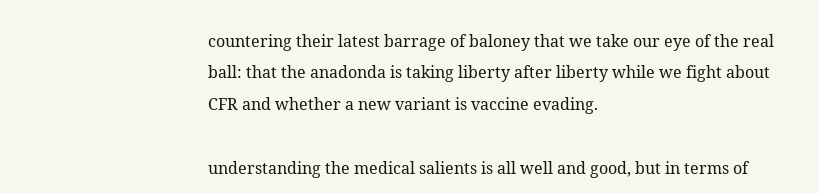countering their latest barrage of baloney that we take our eye of the real ball: that the anadonda is taking liberty after liberty while we fight about CFR and whether a new variant is vaccine evading.

understanding the medical salients is all well and good, but in terms of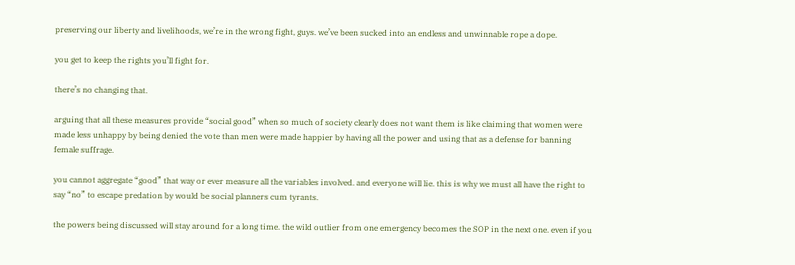preserving our liberty and livelihoods, we’re in the wrong fight, guys. we’ve been sucked into an endless and unwinnable rope a dope.

you get to keep the rights you’ll fight for.

there’s no changing that.

arguing that all these measures provide “social good” when so much of society clearly does not want them is like claiming that women were made less unhappy by being denied the vote than men were made happier by having all the power and using that as a defense for banning female suffrage.

you cannot aggregate “good” that way or ever measure all the variables involved. and everyone will lie. this is why we must all have the right to say “no” to escape predation by would be social planners cum tyrants.

the powers being discussed will stay around for a long time. the wild outlier from one emergency becomes the SOP in the next one. even if you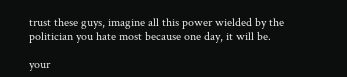trust these guys, imagine all this power wielded by the politician you hate most because one day, it will be.

your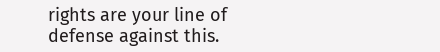rights are your line of defense against this.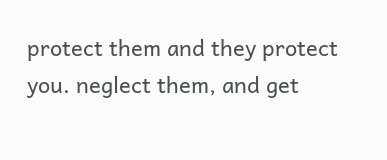protect them and they protect you. neglect them, and get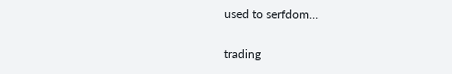used to serfdom…

trading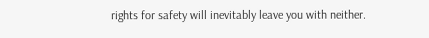rights for safety will inevitably leave you with neither.